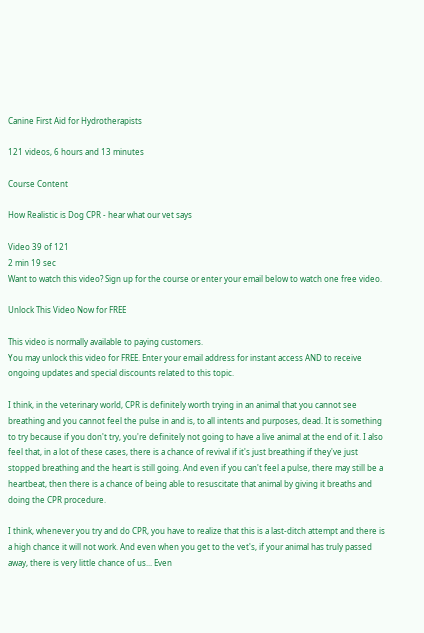Canine First Aid for Hydrotherapists

121 videos, 6 hours and 13 minutes

Course Content

How Realistic is Dog CPR - hear what our vet says

Video 39 of 121
2 min 19 sec
Want to watch this video? Sign up for the course or enter your email below to watch one free video.

Unlock This Video Now for FREE

This video is normally available to paying customers.
You may unlock this video for FREE. Enter your email address for instant access AND to receive ongoing updates and special discounts related to this topic.

I think, in the veterinary world, CPR is definitely worth trying in an animal that you cannot see breathing and you cannot feel the pulse in and is, to all intents and purposes, dead. It is something to try because if you don't try, you're definitely not going to have a live animal at the end of it. I also feel that, in a lot of these cases, there is a chance of revival if it's just breathing if they've just stopped breathing and the heart is still going. And even if you can't feel a pulse, there may still be a heartbeat, then there is a chance of being able to resuscitate that animal by giving it breaths and doing the CPR procedure.

I think, whenever you try and do CPR, you have to realize that this is a last-ditch attempt and there is a high chance it will not work. And even when you get to the vet's, if your animal has truly passed away, there is very little chance of us... Even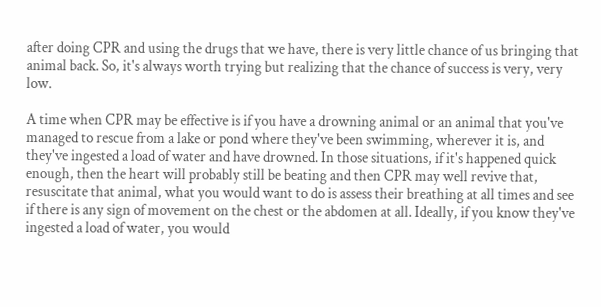after doing CPR and using the drugs that we have, there is very little chance of us bringing that animal back. So, it's always worth trying but realizing that the chance of success is very, very low.

A time when CPR may be effective is if you have a drowning animal or an animal that you've managed to rescue from a lake or pond where they've been swimming, wherever it is, and they've ingested a load of water and have drowned. In those situations, if it's happened quick enough, then the heart will probably still be beating and then CPR may well revive that, resuscitate that animal, what you would want to do is assess their breathing at all times and see if there is any sign of movement on the chest or the abdomen at all. Ideally, if you know they've ingested a load of water, you would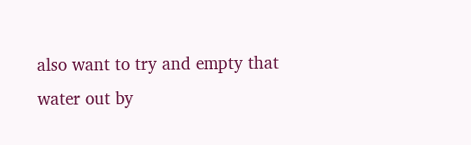also want to try and empty that water out by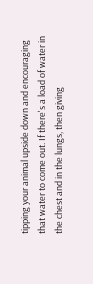tipping your animal upside down and encouraging that water to come out. If there's a load of water in the chest and in the lungs, then giving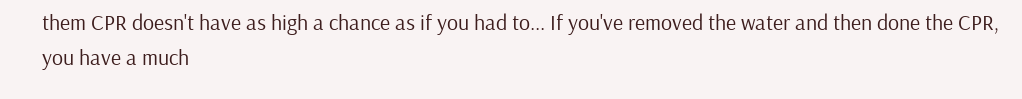them CPR doesn't have as high a chance as if you had to... If you've removed the water and then done the CPR, you have a much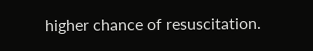higher chance of resuscitation.